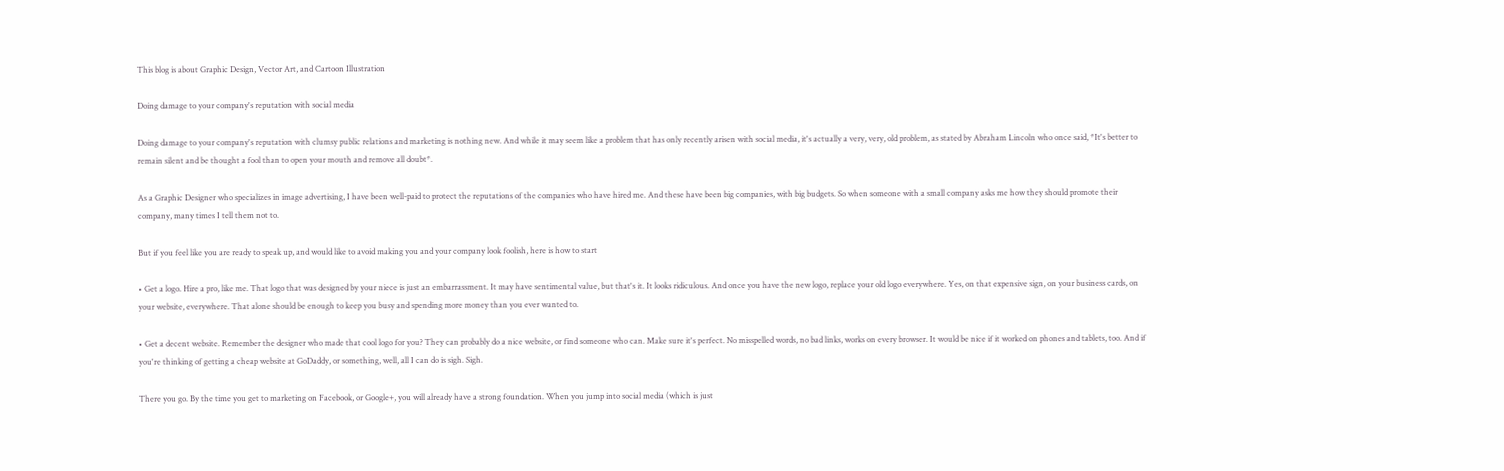This blog is about Graphic Design, Vector Art, and Cartoon Illustration

Doing damage to your company's reputation with social media

Doing damage to your company's reputation with clumsy public relations and marketing is nothing new. And while it may seem like a problem that has only recently arisen with social media, it's actually a very, very, old problem, as stated by Abraham Lincoln who once said, *It's better to remain silent and be thought a fool than to open your mouth and remove all doubt*.

As a Graphic Designer who specializes in image advertising, I have been well-paid to protect the reputations of the companies who have hired me. And these have been big companies, with big budgets. So when someone with a small company asks me how they should promote their company, many times I tell them not to.

But if you feel like you are ready to speak up, and would like to avoid making you and your company look foolish, here is how to start

• Get a logo. Hire a pro, like me. That logo that was designed by your niece is just an embarrassment. It may have sentimental value, but that's it. It looks ridiculous. And once you have the new logo, replace your old logo everywhere. Yes, on that expensive sign, on your business cards, on your website, everywhere. That alone should be enough to keep you busy and spending more money than you ever wanted to.

• Get a decent website. Remember the designer who made that cool logo for you? They can probably do a nice website, or find someone who can. Make sure it's perfect. No misspelled words, no bad links, works on every browser. It would be nice if it worked on phones and tablets, too. And if you're thinking of getting a cheap website at GoDaddy, or something, well, all I can do is sigh. Sigh.

There you go. By the time you get to marketing on Facebook, or Google+, you will already have a strong foundation. When you jump into social media (which is just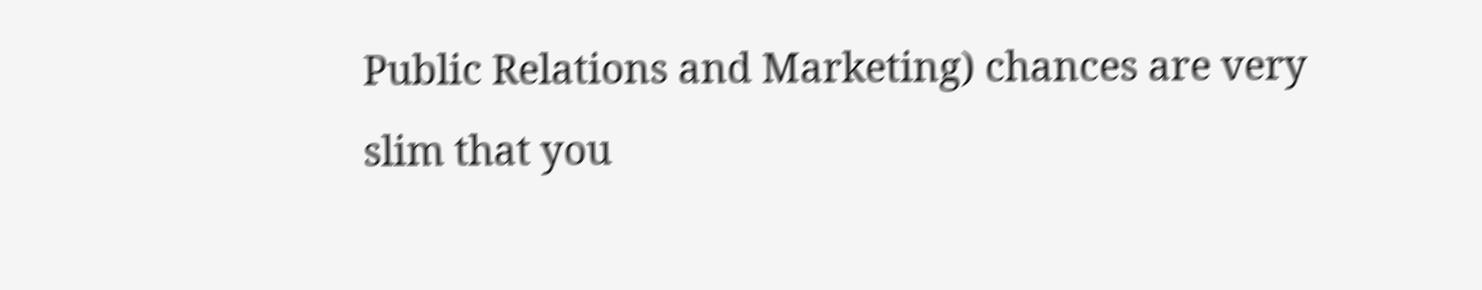Public Relations and Marketing) chances are very slim that you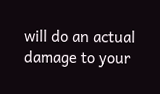will do an actual damage to your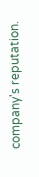company's reputation.